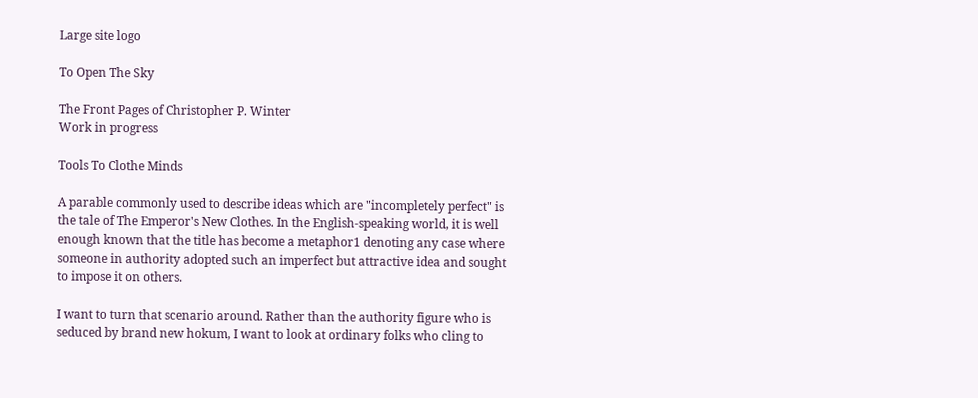Large site logo

To Open The Sky

The Front Pages of Christopher P. Winter
Work in progress

Tools To Clothe Minds

A parable commonly used to describe ideas which are "incompletely perfect" is the tale of The Emperor's New Clothes. In the English-speaking world, it is well enough known that the title has become a metaphor1 denoting any case where someone in authority adopted such an imperfect but attractive idea and sought to impose it on others.

I want to turn that scenario around. Rather than the authority figure who is seduced by brand new hokum, I want to look at ordinary folks who cling to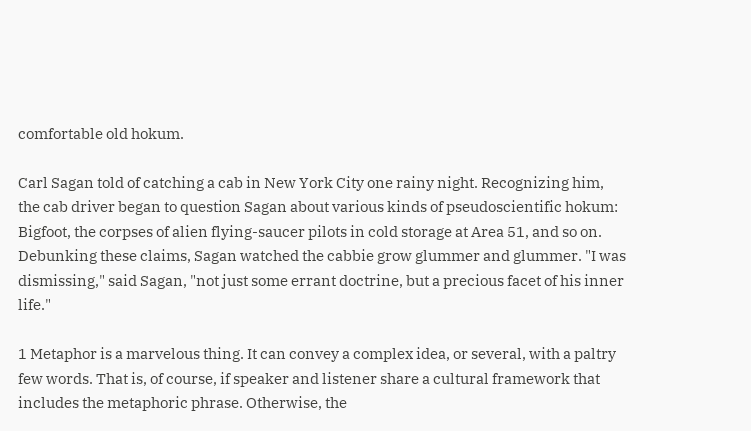comfortable old hokum.

Carl Sagan told of catching a cab in New York City one rainy night. Recognizing him, the cab driver began to question Sagan about various kinds of pseudoscientific hokum: Bigfoot, the corpses of alien flying-saucer pilots in cold storage at Area 51, and so on. Debunking these claims, Sagan watched the cabbie grow glummer and glummer. "I was dismissing," said Sagan, "not just some errant doctrine, but a precious facet of his inner life."

1 Metaphor is a marvelous thing. It can convey a complex idea, or several, with a paltry few words. That is, of course, if speaker and listener share a cultural framework that includes the metaphoric phrase. Otherwise, the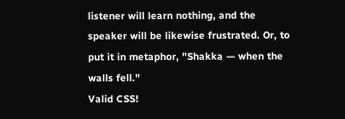listener will learn nothing, and the speaker will be likewise frustrated. Or, to put it in metaphor, "Shakka — when the walls fell."
Valid CSS!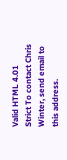Valid HTML 4.01 Strict To contact Chris Winter, send email to this address.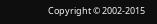Copyright © 2002-2015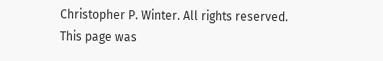Christopher P. Winter. All rights reserved.
This page was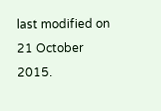last modified on 21 October 2015.